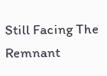Still Facing The Remnant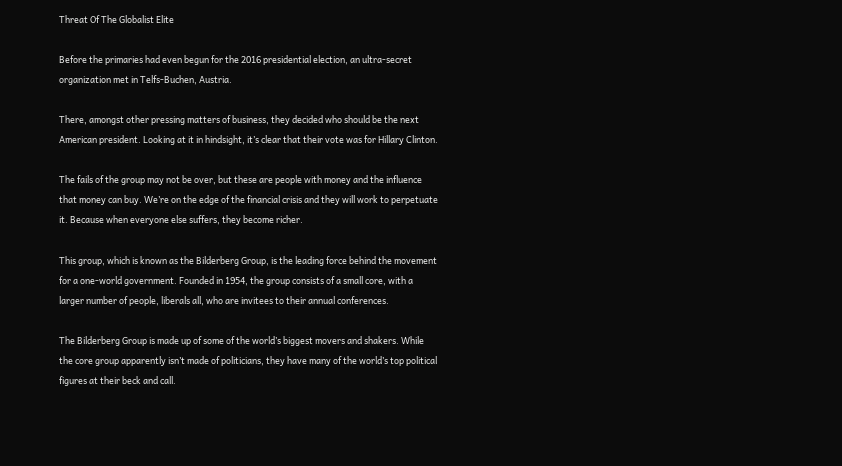Threat Of The Globalist Elite

Before the primaries had even begun for the 2016 presidential election, an ultra-secret organization met in Telfs-Buchen, Austria.

There, amongst other pressing matters of business, they decided who should be the next American president. Looking at it in hindsight, it’s clear that their vote was for Hillary Clinton.

The fails of the group may not be over, but these are people with money and the influence that money can buy. We’re on the edge of the financial crisis and they will work to perpetuate it. Because when everyone else suffers, they become richer.

This group, which is known as the Bilderberg Group, is the leading force behind the movement for a one-world government. Founded in 1954, the group consists of a small core, with a larger number of people, liberals all, who are invitees to their annual conferences.

The Bilderberg Group is made up of some of the world’s biggest movers and shakers. While the core group apparently isn’t made of politicians, they have many of the world’s top political figures at their beck and call.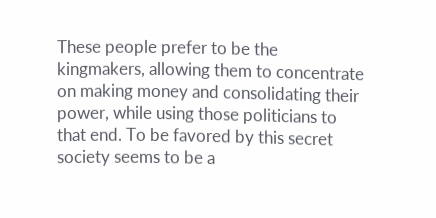These people prefer to be the kingmakers, allowing them to concentrate on making money and consolidating their power, while using those politicians to that end. To be favored by this secret society seems to be a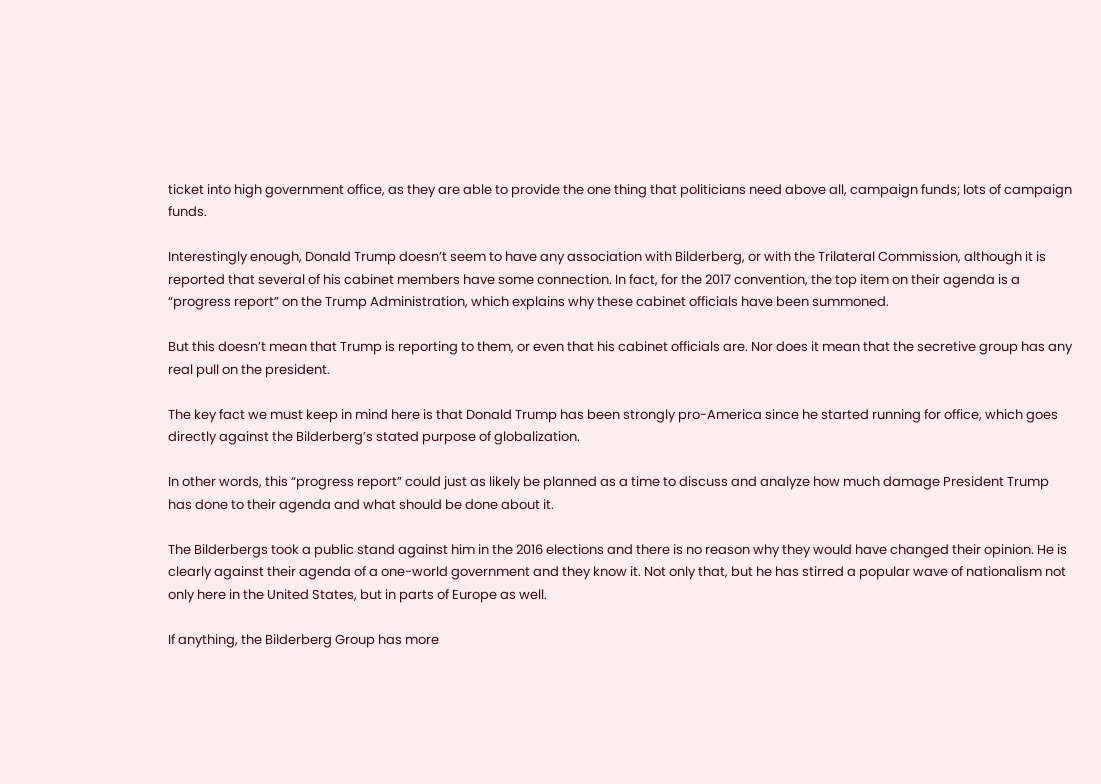ticket into high government office, as they are able to provide the one thing that politicians need above all, campaign funds; lots of campaign funds.

Interestingly enough, Donald Trump doesn’t seem to have any association with Bilderberg, or with the Trilateral Commission, although it is reported that several of his cabinet members have some connection. In fact, for the 2017 convention, the top item on their agenda is a “progress report” on the Trump Administration, which explains why these cabinet officials have been summoned.

But this doesn’t mean that Trump is reporting to them, or even that his cabinet officials are. Nor does it mean that the secretive group has any real pull on the president.

The key fact we must keep in mind here is that Donald Trump has been strongly pro-America since he started running for office, which goes directly against the Bilderberg’s stated purpose of globalization.

In other words, this “progress report” could just as likely be planned as a time to discuss and analyze how much damage President Trump has done to their agenda and what should be done about it.

The Bilderbergs took a public stand against him in the 2016 elections and there is no reason why they would have changed their opinion. He is clearly against their agenda of a one-world government and they know it. Not only that, but he has stirred a popular wave of nationalism not only here in the United States, but in parts of Europe as well.

If anything, the Bilderberg Group has more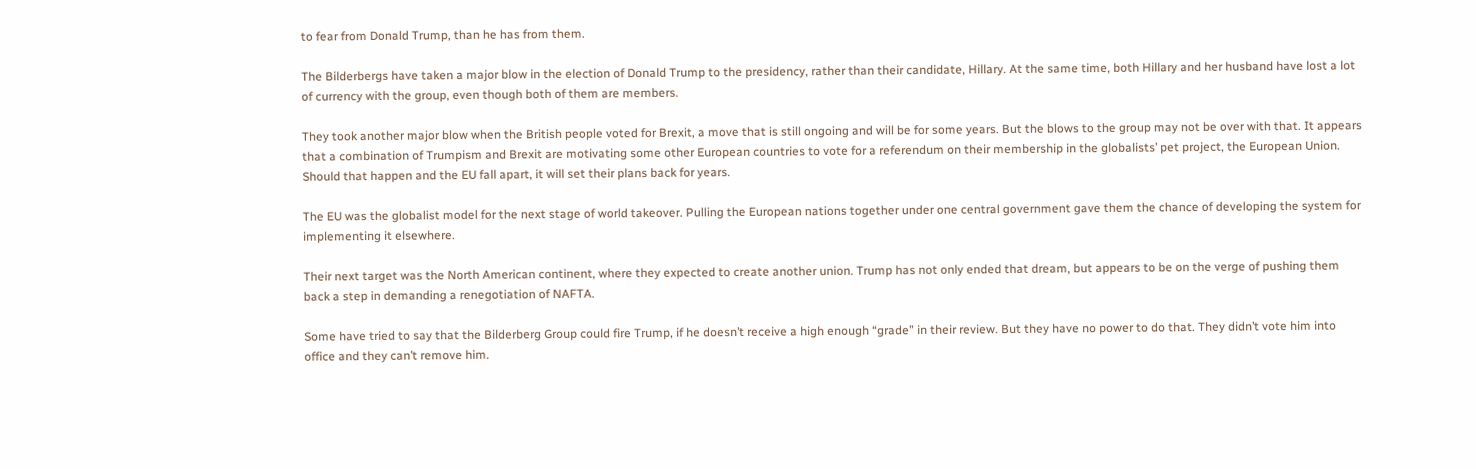to fear from Donald Trump, than he has from them.

The Bilderbergs have taken a major blow in the election of Donald Trump to the presidency, rather than their candidate, Hillary. At the same time, both Hillary and her husband have lost a lot of currency with the group, even though both of them are members.

They took another major blow when the British people voted for Brexit, a move that is still ongoing and will be for some years. But the blows to the group may not be over with that. It appears that a combination of Trumpism and Brexit are motivating some other European countries to vote for a referendum on their membership in the globalists’ pet project, the European Union. Should that happen and the EU fall apart, it will set their plans back for years.

The EU was the globalist model for the next stage of world takeover. Pulling the European nations together under one central government gave them the chance of developing the system for implementing it elsewhere.

Their next target was the North American continent, where they expected to create another union. Trump has not only ended that dream, but appears to be on the verge of pushing them back a step in demanding a renegotiation of NAFTA.

Some have tried to say that the Bilderberg Group could fire Trump, if he doesn’t receive a high enough “grade” in their review. But they have no power to do that. They didn’t vote him into office and they can’t remove him.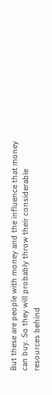But these are people with money and the influence that money can buy. So they will probably throw their considerable resources behind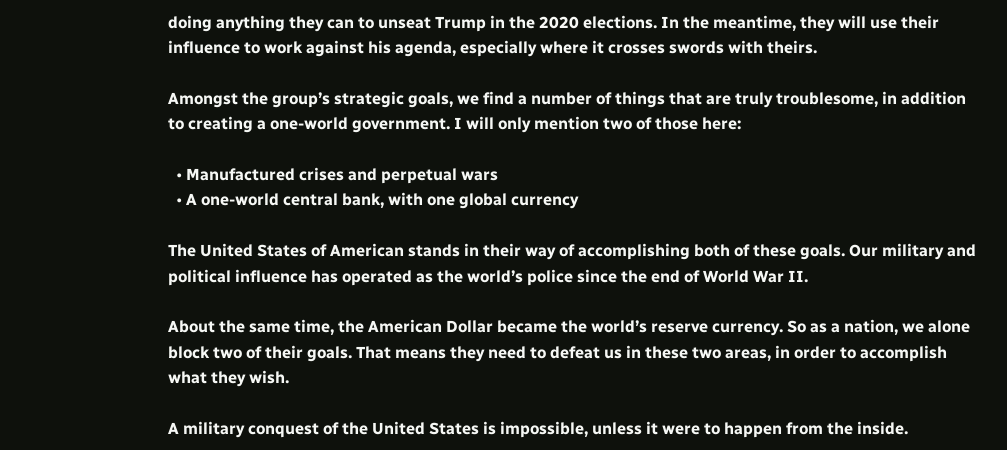doing anything they can to unseat Trump in the 2020 elections. In the meantime, they will use their influence to work against his agenda, especially where it crosses swords with theirs.

Amongst the group’s strategic goals, we find a number of things that are truly troublesome, in addition to creating a one-world government. I will only mention two of those here:

  • Manufactured crises and perpetual wars
  • A one-world central bank, with one global currency

The United States of American stands in their way of accomplishing both of these goals. Our military and political influence has operated as the world’s police since the end of World War II.

About the same time, the American Dollar became the world’s reserve currency. So as a nation, we alone block two of their goals. That means they need to defeat us in these two areas, in order to accomplish what they wish.

A military conquest of the United States is impossible, unless it were to happen from the inside.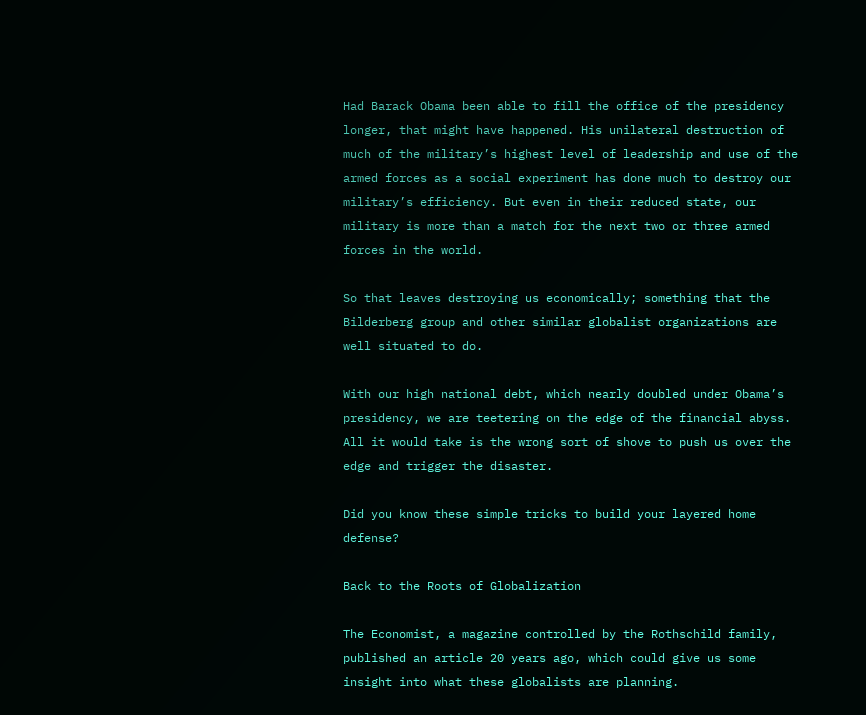Had Barack Obama been able to fill the office of the presidency longer, that might have happened. His unilateral destruction of much of the military’s highest level of leadership and use of the armed forces as a social experiment has done much to destroy our military’s efficiency. But even in their reduced state, our military is more than a match for the next two or three armed forces in the world.

So that leaves destroying us economically; something that the Bilderberg group and other similar globalist organizations are well situated to do.

With our high national debt, which nearly doubled under Obama’s presidency, we are teetering on the edge of the financial abyss. All it would take is the wrong sort of shove to push us over the edge and trigger the disaster.

Did you know these simple tricks to build your layered home defense?

Back to the Roots of Globalization

The Economist, a magazine controlled by the Rothschild family, published an article 20 years ago, which could give us some insight into what these globalists are planning.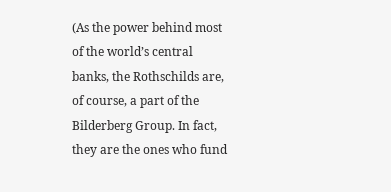(As the power behind most of the world’s central banks, the Rothschilds are, of course, a part of the Bilderberg Group. In fact, they are the ones who fund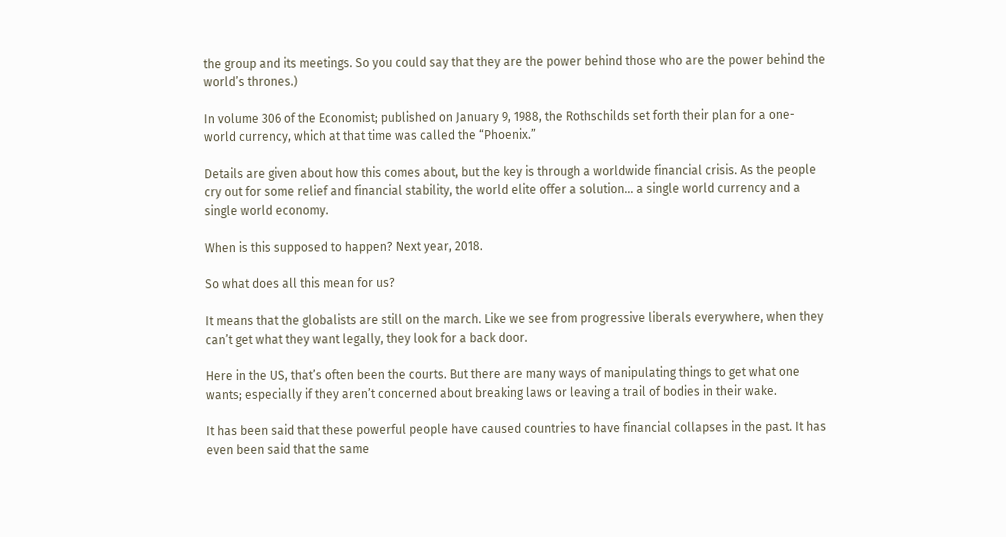the group and its meetings. So you could say that they are the power behind those who are the power behind the world’s thrones.)

In volume 306 of the Economist; published on January 9, 1988, the Rothschilds set forth their plan for a one-world currency, which at that time was called the “Phoenix.”

Details are given about how this comes about, but the key is through a worldwide financial crisis. As the people cry out for some relief and financial stability, the world elite offer a solution… a single world currency and a single world economy.

When is this supposed to happen? Next year, 2018.

So what does all this mean for us?

It means that the globalists are still on the march. Like we see from progressive liberals everywhere, when they can’t get what they want legally, they look for a back door.

Here in the US, that’s often been the courts. But there are many ways of manipulating things to get what one wants; especially if they aren’t concerned about breaking laws or leaving a trail of bodies in their wake.

It has been said that these powerful people have caused countries to have financial collapses in the past. It has even been said that the same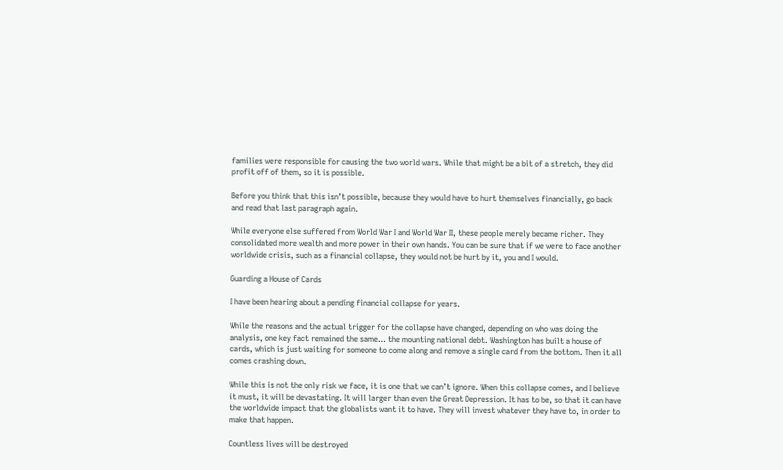families were responsible for causing the two world wars. While that might be a bit of a stretch, they did profit off of them, so it is possible.

Before you think that this isn’t possible, because they would have to hurt themselves financially, go back and read that last paragraph again.

While everyone else suffered from World War I and World War II, these people merely became richer. They consolidated more wealth and more power in their own hands. You can be sure that if we were to face another worldwide crisis, such as a financial collapse, they would not be hurt by it, you and I would.

Guarding a House of Cards

I have been hearing about a pending financial collapse for years.

While the reasons and the actual trigger for the collapse have changed, depending on who was doing the analysis, one key fact remained the same… the mounting national debt. Washington has built a house of cards, which is just waiting for someone to come along and remove a single card from the bottom. Then it all comes crashing down.

While this is not the only risk we face, it is one that we can’t ignore. When this collapse comes, and I believe it must, it will be devastating. It will larger than even the Great Depression. It has to be, so that it can have the worldwide impact that the globalists want it to have. They will invest whatever they have to, in order to make that happen.

Countless lives will be destroyed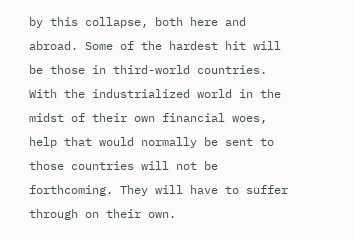by this collapse, both here and abroad. Some of the hardest hit will be those in third-world countries. With the industrialized world in the midst of their own financial woes, help that would normally be sent to those countries will not be forthcoming. They will have to suffer through on their own.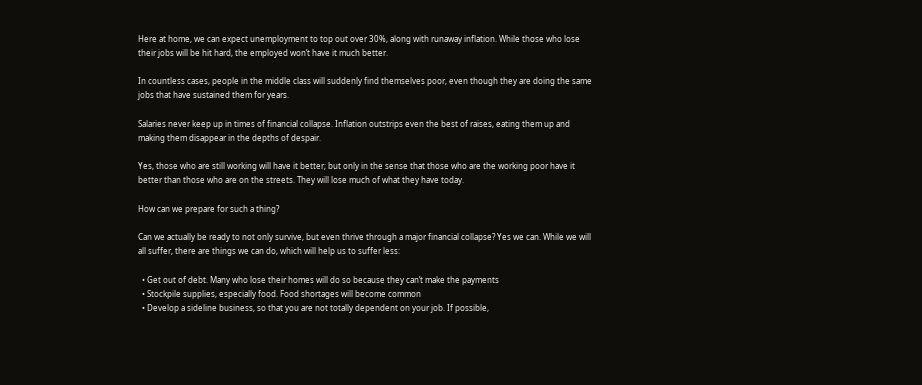Here at home, we can expect unemployment to top out over 30%, along with runaway inflation. While those who lose their jobs will be hit hard, the employed won’t have it much better.

In countless cases, people in the middle class will suddenly find themselves poor, even though they are doing the same jobs that have sustained them for years.

Salaries never keep up in times of financial collapse. Inflation outstrips even the best of raises, eating them up and making them disappear in the depths of despair.

Yes, those who are still working will have it better; but only in the sense that those who are the working poor have it better than those who are on the streets. They will lose much of what they have today.

How can we prepare for such a thing?

Can we actually be ready to not only survive, but even thrive through a major financial collapse? Yes we can. While we will all suffer, there are things we can do, which will help us to suffer less:

  • Get out of debt. Many who lose their homes will do so because they can’t make the payments
  • Stockpile supplies, especially food. Food shortages will become common
  • Develop a sideline business, so that you are not totally dependent on your job. If possible,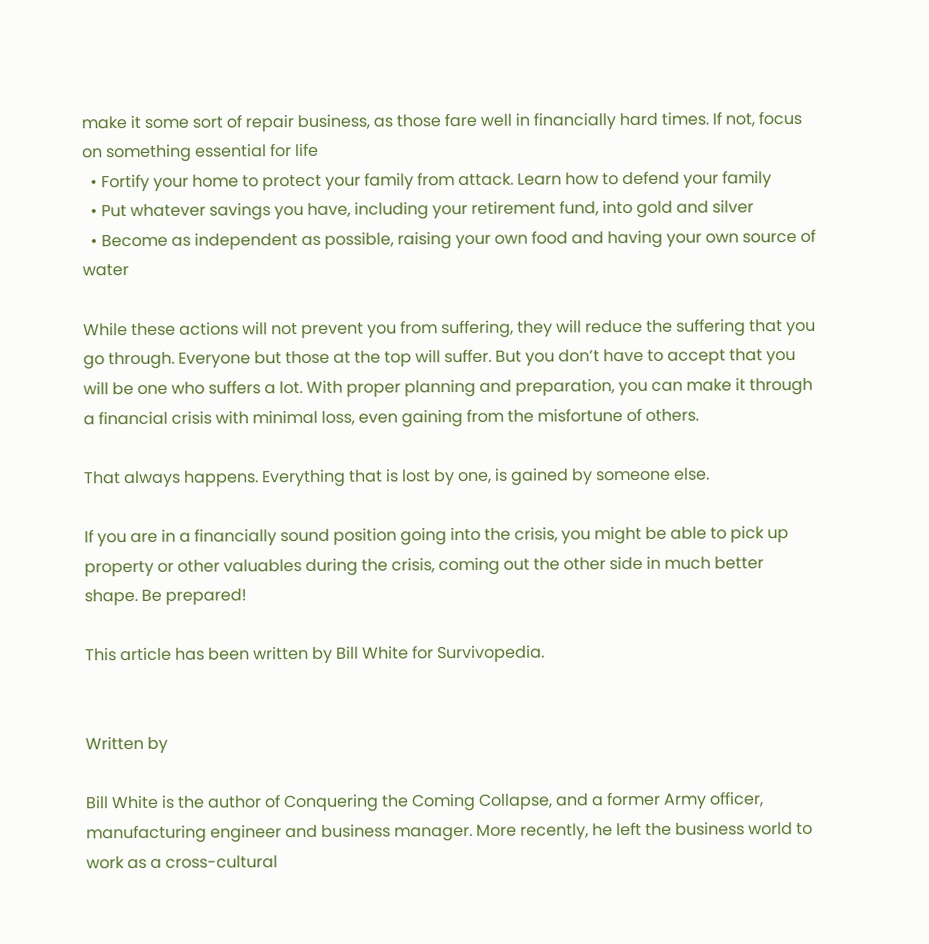make it some sort of repair business, as those fare well in financially hard times. If not, focus on something essential for life
  • Fortify your home to protect your family from attack. Learn how to defend your family
  • Put whatever savings you have, including your retirement fund, into gold and silver
  • Become as independent as possible, raising your own food and having your own source of water

While these actions will not prevent you from suffering, they will reduce the suffering that you go through. Everyone but those at the top will suffer. But you don’t have to accept that you will be one who suffers a lot. With proper planning and preparation, you can make it through a financial crisis with minimal loss, even gaining from the misfortune of others.

That always happens. Everything that is lost by one, is gained by someone else.

If you are in a financially sound position going into the crisis, you might be able to pick up property or other valuables during the crisis, coming out the other side in much better shape. Be prepared!

This article has been written by Bill White for Survivopedia.


Written by

Bill White is the author of Conquering the Coming Collapse, and a former Army officer, manufacturing engineer and business manager. More recently, he left the business world to work as a cross-cultural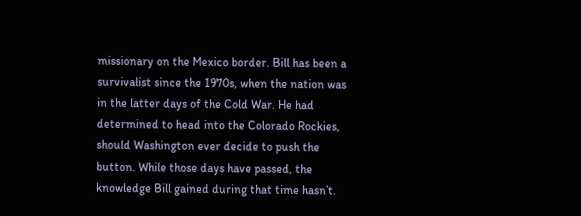missionary on the Mexico border. Bill has been a survivalist since the 1970s, when the nation was in the latter days of the Cold War. He had determined to head into the Colorado Rockies, should Washington ever decide to push the button. While those days have passed, the knowledge Bill gained during that time hasn’t.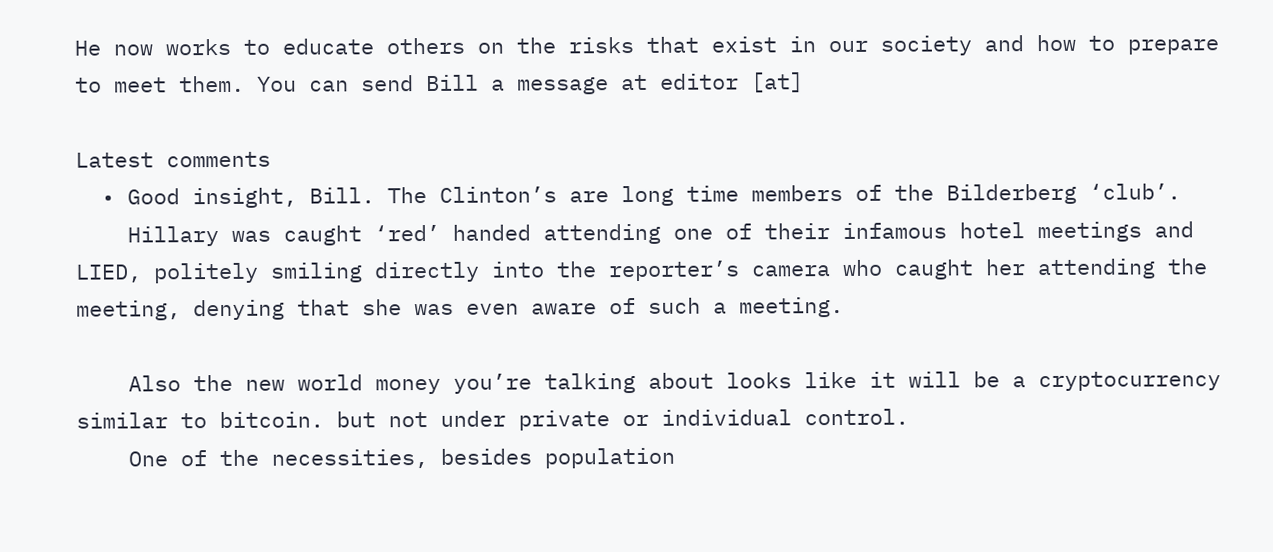He now works to educate others on the risks that exist in our society and how to prepare to meet them. You can send Bill a message at editor [at]

Latest comments
  • Good insight, Bill. The Clinton’s are long time members of the Bilderberg ‘club’.
    Hillary was caught ‘red’ handed attending one of their infamous hotel meetings and LIED, politely smiling directly into the reporter’s camera who caught her attending the meeting, denying that she was even aware of such a meeting.

    Also the new world money you’re talking about looks like it will be a cryptocurrency similar to bitcoin. but not under private or individual control.
    One of the necessities, besides population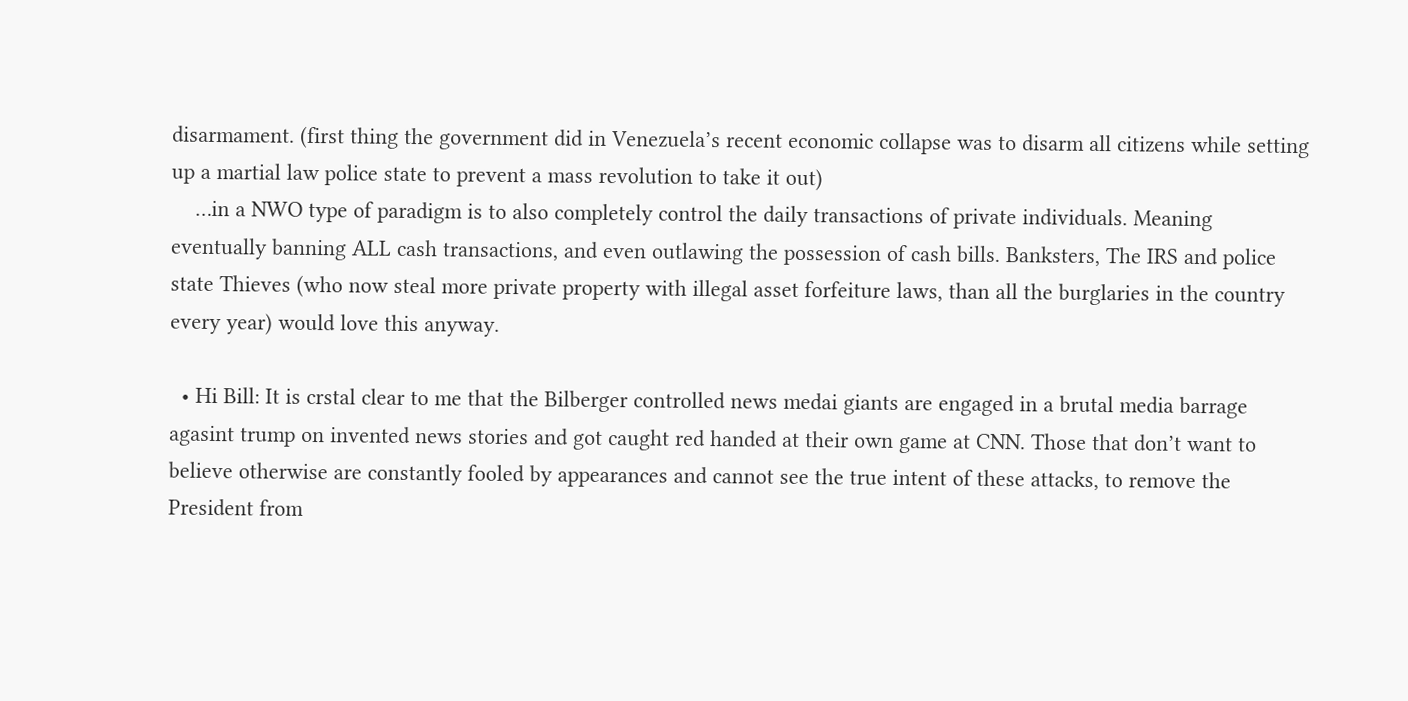disarmament. (first thing the government did in Venezuela’s recent economic collapse was to disarm all citizens while setting up a martial law police state to prevent a mass revolution to take it out)
    …in a NWO type of paradigm is to also completely control the daily transactions of private individuals. Meaning eventually banning ALL cash transactions, and even outlawing the possession of cash bills. Banksters, The IRS and police state Thieves (who now steal more private property with illegal asset forfeiture laws, than all the burglaries in the country every year) would love this anyway.

  • Hi Bill: It is crstal clear to me that the Bilberger controlled news medai giants are engaged in a brutal media barrage agasint trump on invented news stories and got caught red handed at their own game at CNN. Those that don’t want to believe otherwise are constantly fooled by appearances and cannot see the true intent of these attacks, to remove the President from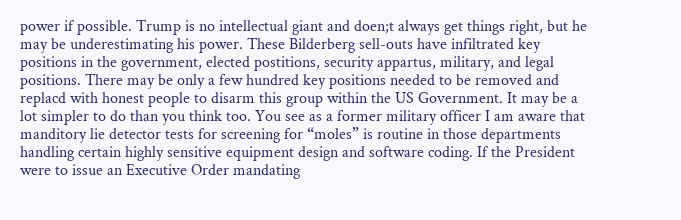power if possible. Trump is no intellectual giant and doen;t always get things right, but he may be underestimating his power. These Bilderberg sell-outs have infiltrated key positions in the government, elected postitions, security appartus, military, and legal positions. There may be only a few hundred key positions needed to be removed and replacd with honest people to disarm this group within the US Government. It may be a lot simpler to do than you think too. You see as a former military officer I am aware that manditory lie detector tests for screening for “moles” is routine in those departments handling certain highly sensitive equipment design and software coding. If the President were to issue an Executive Order mandating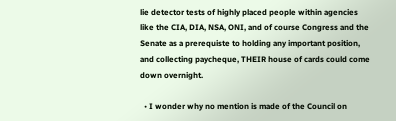lie detector tests of highly placed people within agencies like the CIA, DIA, NSA, ONI, and of course Congress and the Senate as a prerequiste to holding any important position, and collecting paycheque, THEIR house of cards could come down overnight.

  • I wonder why no mention is made of the Council on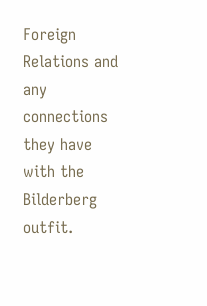Foreign Relations and any connections they have with the Bilderberg outfit.